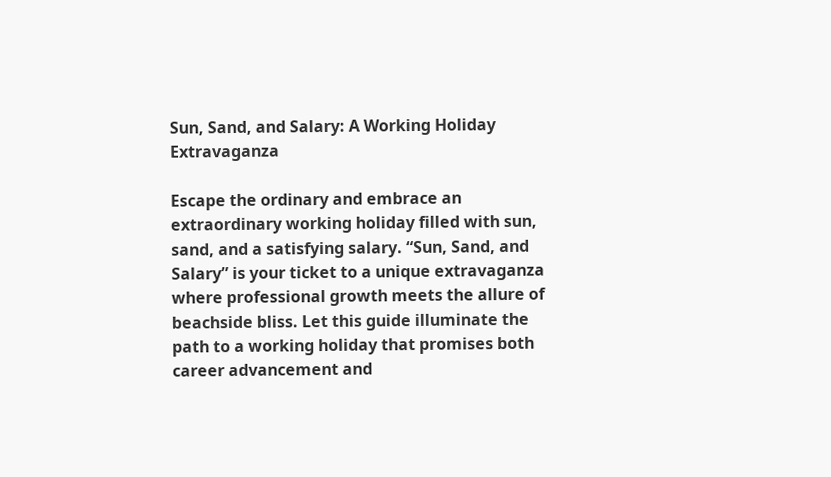Sun, Sand, and Salary: A Working Holiday Extravaganza

Escape the ordinary and embrace an extraordinary working holiday filled with sun, sand, and a satisfying salary. “Sun, Sand, and Salary” is your ticket to a unique extravaganza where professional growth meets the allure of beachside bliss. Let this guide illuminate the path to a working holiday that promises both career advancement and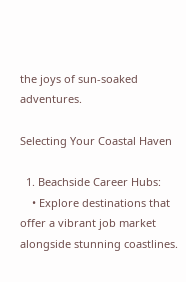the joys of sun-soaked adventures.

Selecting Your Coastal Haven

  1. Beachside Career Hubs:
    • Explore destinations that offer a vibrant job market alongside stunning coastlines.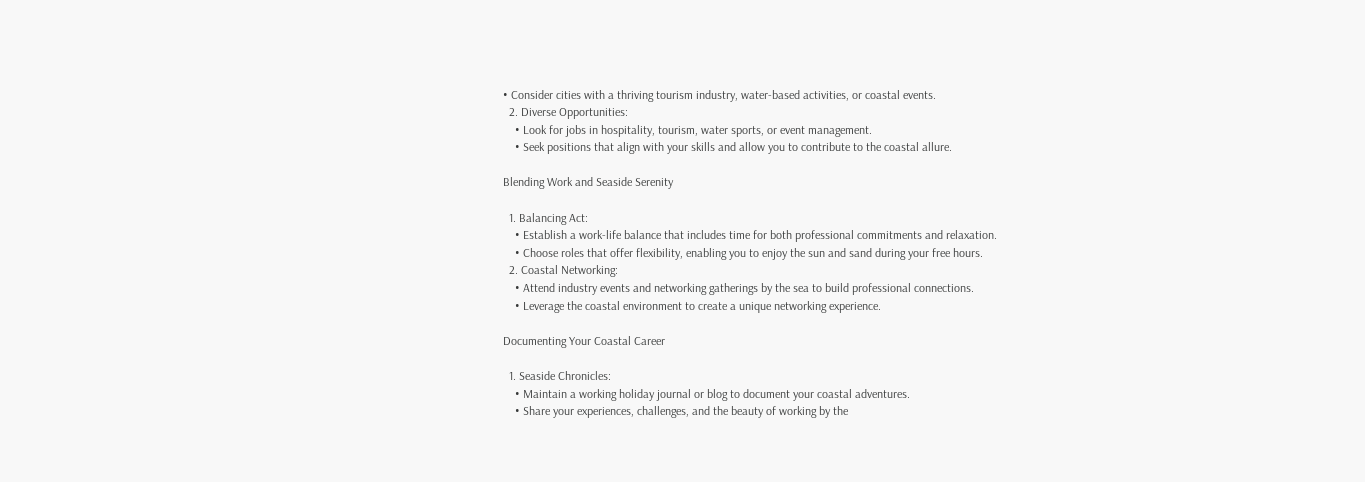• Consider cities with a thriving tourism industry, water-based activities, or coastal events.
  2. Diverse Opportunities:
    • Look for jobs in hospitality, tourism, water sports, or event management.
    • Seek positions that align with your skills and allow you to contribute to the coastal allure.

Blending Work and Seaside Serenity

  1. Balancing Act:
    • Establish a work-life balance that includes time for both professional commitments and relaxation.
    • Choose roles that offer flexibility, enabling you to enjoy the sun and sand during your free hours.
  2. Coastal Networking:
    • Attend industry events and networking gatherings by the sea to build professional connections.
    • Leverage the coastal environment to create a unique networking experience.

Documenting Your Coastal Career

  1. Seaside Chronicles:
    • Maintain a working holiday journal or blog to document your coastal adventures.
    • Share your experiences, challenges, and the beauty of working by the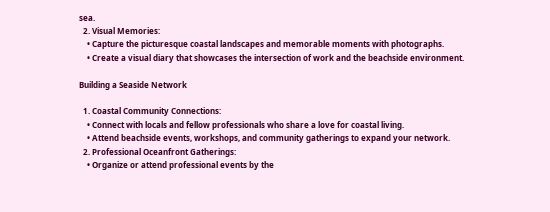sea.
  2. Visual Memories:
    • Capture the picturesque coastal landscapes and memorable moments with photographs.
    • Create a visual diary that showcases the intersection of work and the beachside environment.

Building a Seaside Network

  1. Coastal Community Connections:
    • Connect with locals and fellow professionals who share a love for coastal living.
    • Attend beachside events, workshops, and community gatherings to expand your network.
  2. Professional Oceanfront Gatherings:
    • Organize or attend professional events by the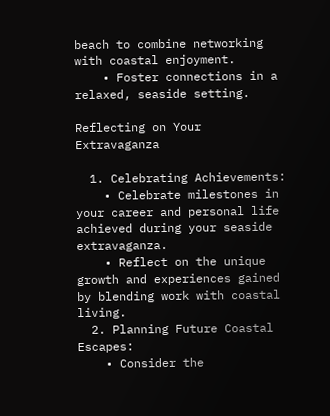beach to combine networking with coastal enjoyment.
    • Foster connections in a relaxed, seaside setting.

Reflecting on Your Extravaganza

  1. Celebrating Achievements:
    • Celebrate milestones in your career and personal life achieved during your seaside extravaganza.
    • Reflect on the unique growth and experiences gained by blending work with coastal living.
  2. Planning Future Coastal Escapes:
    • Consider the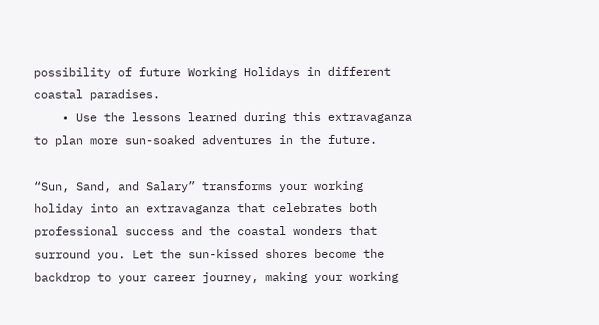possibility of future Working Holidays in different coastal paradises.
    • Use the lessons learned during this extravaganza to plan more sun-soaked adventures in the future.

“Sun, Sand, and Salary” transforms your working holiday into an extravaganza that celebrates both professional success and the coastal wonders that surround you. Let the sun-kissed shores become the backdrop to your career journey, making your working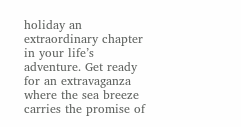holiday an extraordinary chapter in your life’s adventure. Get ready for an extravaganza where the sea breeze carries the promise of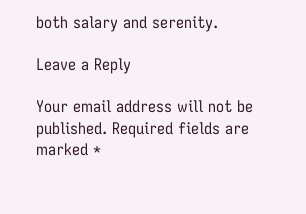both salary and serenity.

Leave a Reply

Your email address will not be published. Required fields are marked *